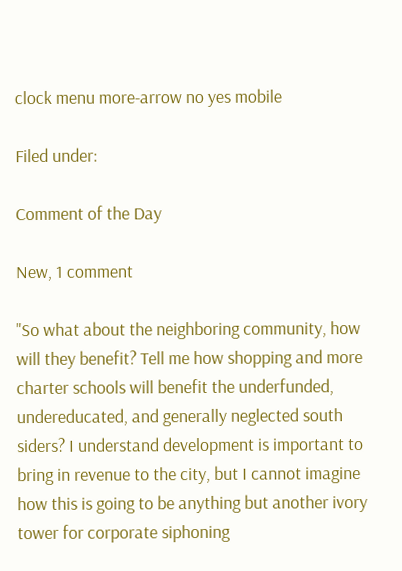clock menu more-arrow no yes mobile

Filed under:

Comment of the Day

New, 1 comment

"So what about the neighboring community, how will they benefit? Tell me how shopping and more charter schools will benefit the underfunded, undereducated, and generally neglected south siders? I understand development is important to bring in revenue to the city, but I cannot imagine how this is going to be anything but another ivory tower for corporate siphoning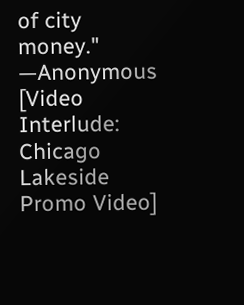of city money." —Anonymous [Video Interlude: Chicago Lakeside Promo Video]